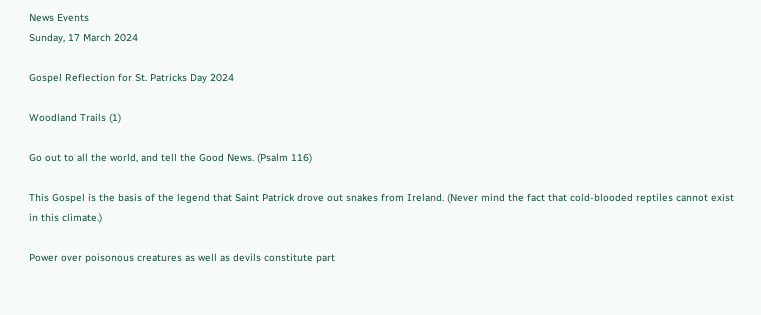News Events
Sunday, 17 March 2024

Gospel Reflection for St. Patricks Day 2024

Woodland Trails (1)

Go out to all the world, and tell the Good News. (Psalm 116)

This Gospel is the basis of the legend that Saint Patrick drove out snakes from Ireland. (Never mind the fact that cold-blooded reptiles cannot exist in this climate.)

Power over poisonous creatures as well as devils constitute part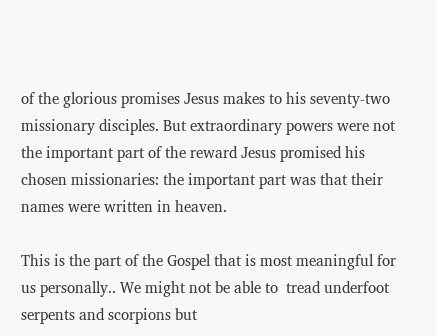of the glorious promises Jesus makes to his seventy-two missionary disciples. But extraordinary powers were not the important part of the reward Jesus promised his chosen missionaries: the important part was that their names were written in heaven.

This is the part of the Gospel that is most meaningful for us personally.. We might not be able to  tread underfoot serpents and scorpions but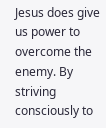Jesus does give us power to overcome the enemy. By striving consciously to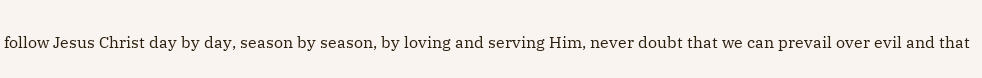follow Jesus Christ day by day, season by season, by loving and serving Him, never doubt that we can prevail over evil and that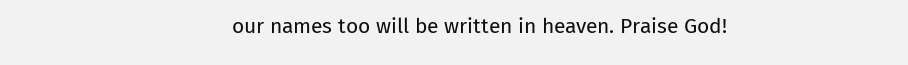our names too will be written in heaven. Praise God!